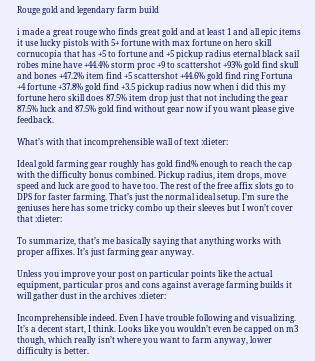Rouge gold and legendary farm build

i made a great rouge who finds great gold and at least 1 and all epic items it use lucky pistols with 5+ fortune with max fortune on hero skill cornucopia that has +5 to fortune and +5 pickup radius eternal black sail robes mine have +44.4% storm proc +9 to scattershot +93% gold find skull and bones +47.2% item find +5 scattershot +44.6% gold find ring Fortuna +4 fortune +37.8% gold find +3.5 pickup radius now when i did this my fortune hero skill does 87.5% item drop just that not including the gear 87.5% luck and 87.5% gold find without gear now if you want please give feedback.

What’s with that incomprehensible wall of text :dieter:

Ideal gold farming gear roughly has gold find% enough to reach the cap with the difficulty bonus combined. Pickup radius, item drops, move speed and luck are good to have too. The rest of the free affix slots go to DPS for faster farming. That’s just the normal ideal setup. I’m sure the geniuses here has some tricky combo up their sleeves but I won’t cover that :dieter:

To summarize, that’s me basically saying that anything works with proper affixes. It’s just farming gear anyway.

Unless you improve your post on particular points like the actual equipment, particular pros and cons against average farming builds it will gather dust in the archives :dieter:

Incomprehensible indeed. Even I have trouble following and visualizing. It’s a decent start, I think. Looks like you wouldn’t even be capped on m3 though, which really isn’t where you want to farm anyway, lower difficulty is better.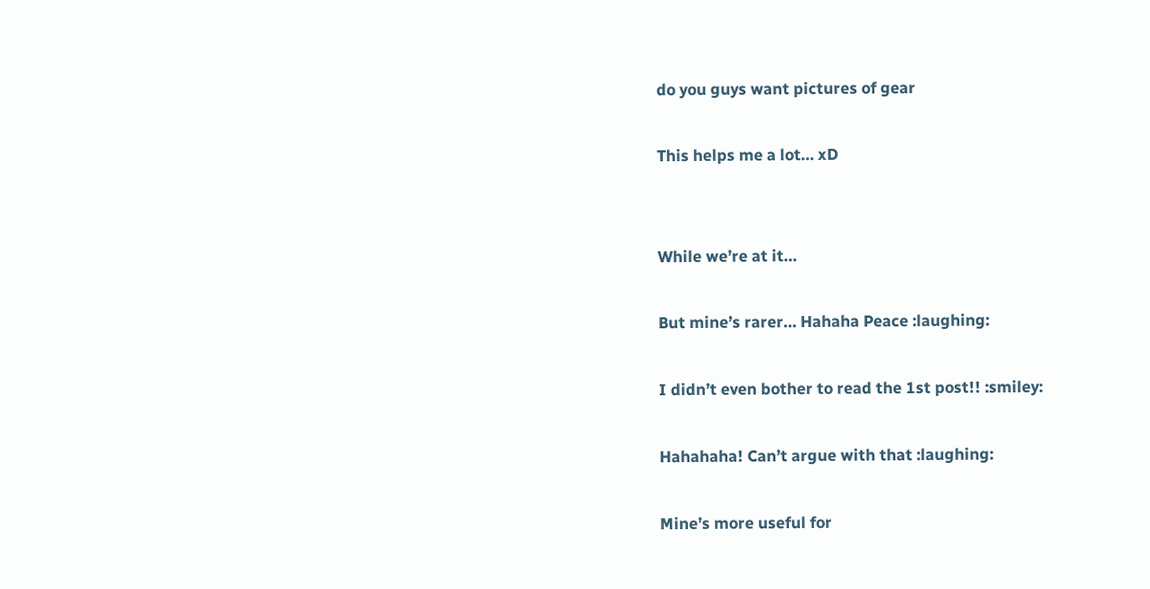do you guys want pictures of gear

This helps me a lot… xD


While we’re at it…

But mine’s rarer… Hahaha Peace :laughing:

I didn’t even bother to read the 1st post!! :smiley:

Hahahaha! Can’t argue with that :laughing:

Mine’s more useful for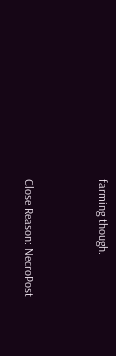farming though.


Close Reason: NecroPost